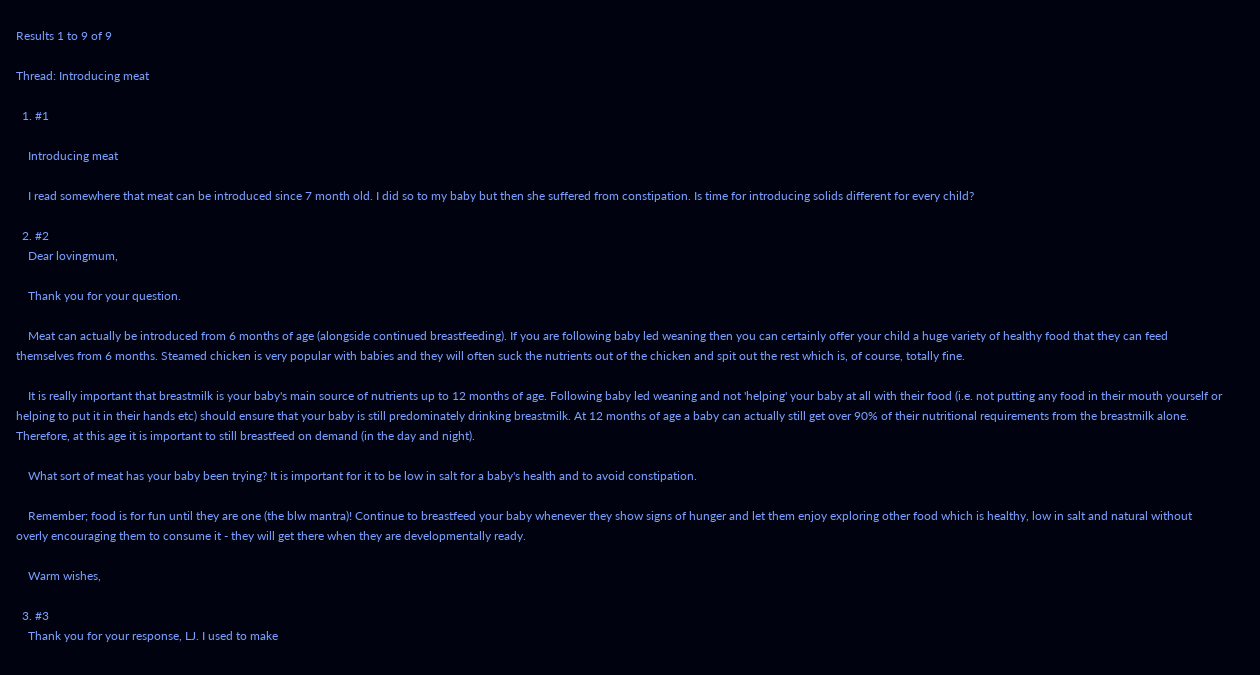Results 1 to 9 of 9

Thread: Introducing meat

  1. #1

    Introducing meat

    I read somewhere that meat can be introduced since 7 month old. I did so to my baby but then she suffered from constipation. Is time for introducing solids different for every child?

  2. #2
    Dear lovingmum,

    Thank you for your question.

    Meat can actually be introduced from 6 months of age (alongside continued breastfeeding). If you are following baby led weaning then you can certainly offer your child a huge variety of healthy food that they can feed themselves from 6 months. Steamed chicken is very popular with babies and they will often suck the nutrients out of the chicken and spit out the rest which is, of course, totally fine.

    It is really important that breastmilk is your baby's main source of nutrients up to 12 months of age. Following baby led weaning and not 'helping' your baby at all with their food (i.e. not putting any food in their mouth yourself or helping to put it in their hands etc) should ensure that your baby is still predominately drinking breastmilk. At 12 months of age a baby can actually still get over 90% of their nutritional requirements from the breastmilk alone. Therefore, at this age it is important to still breastfeed on demand (in the day and night).

    What sort of meat has your baby been trying? It is important for it to be low in salt for a baby's health and to avoid constipation.

    Remember; food is for fun until they are one (the blw mantra)! Continue to breastfeed your baby whenever they show signs of hunger and let them enjoy exploring other food which is healthy, low in salt and natural without overly encouraging them to consume it - they will get there when they are developmentally ready.

    Warm wishes,

  3. #3
    Thank you for your response, LJ. I used to make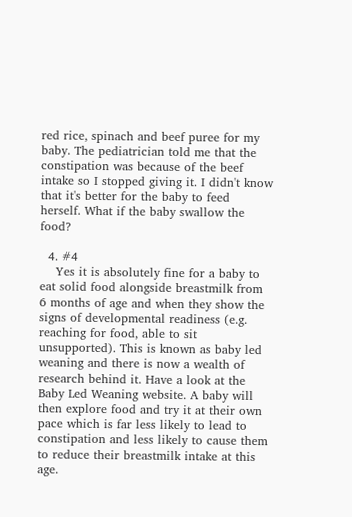red rice, spinach and beef puree for my baby. The pediatrician told me that the constipation was because of the beef intake so I stopped giving it. I didn't know that it's better for the baby to feed herself. What if the baby swallow the food?

  4. #4
    Yes it is absolutely fine for a baby to eat solid food alongside breastmilk from 6 months of age and when they show the signs of developmental readiness (e.g. reaching for food, able to sit unsupported). This is known as baby led weaning and there is now a wealth of research behind it. Have a look at the Baby Led Weaning website. A baby will then explore food and try it at their own pace which is far less likely to lead to constipation and less likely to cause them to reduce their breastmilk intake at this age.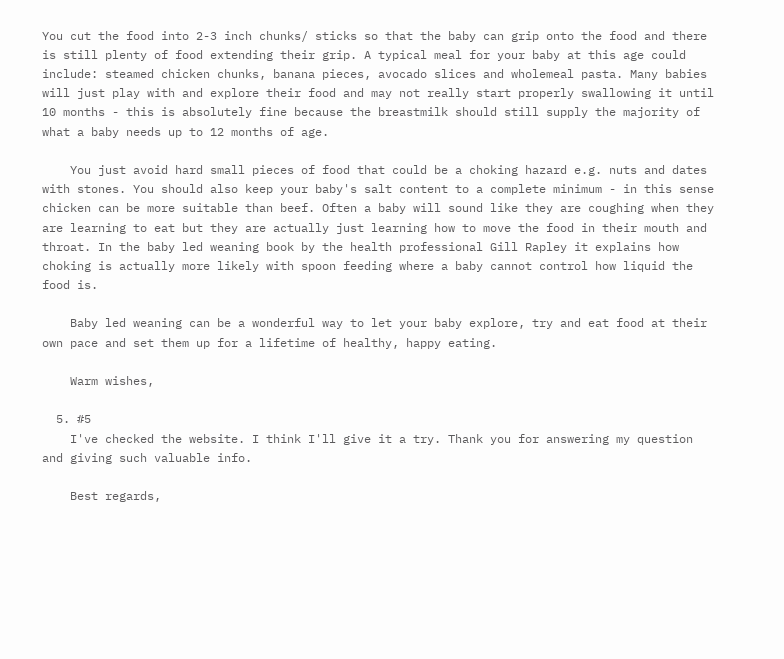You cut the food into 2-3 inch chunks/ sticks so that the baby can grip onto the food and there is still plenty of food extending their grip. A typical meal for your baby at this age could include: steamed chicken chunks, banana pieces, avocado slices and wholemeal pasta. Many babies will just play with and explore their food and may not really start properly swallowing it until 10 months - this is absolutely fine because the breastmilk should still supply the majority of what a baby needs up to 12 months of age.

    You just avoid hard small pieces of food that could be a choking hazard e.g. nuts and dates with stones. You should also keep your baby's salt content to a complete minimum - in this sense chicken can be more suitable than beef. Often a baby will sound like they are coughing when they are learning to eat but they are actually just learning how to move the food in their mouth and throat. In the baby led weaning book by the health professional Gill Rapley it explains how choking is actually more likely with spoon feeding where a baby cannot control how liquid the food is.

    Baby led weaning can be a wonderful way to let your baby explore, try and eat food at their own pace and set them up for a lifetime of healthy, happy eating.

    Warm wishes,

  5. #5
    I've checked the website. I think I'll give it a try. Thank you for answering my question and giving such valuable info.

    Best regards,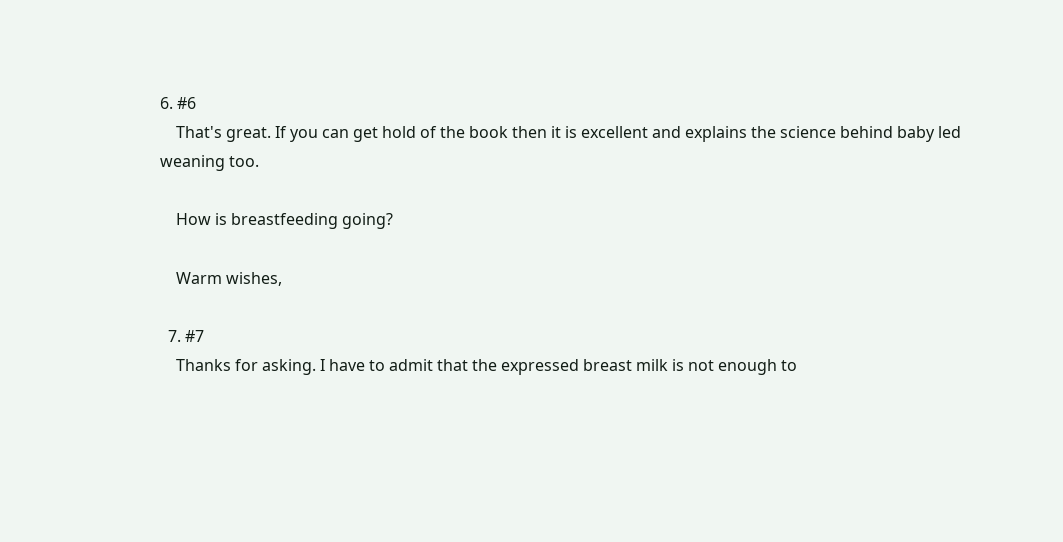6. #6
    That's great. If you can get hold of the book then it is excellent and explains the science behind baby led weaning too.

    How is breastfeeding going?

    Warm wishes,

  7. #7
    Thanks for asking. I have to admit that the expressed breast milk is not enough to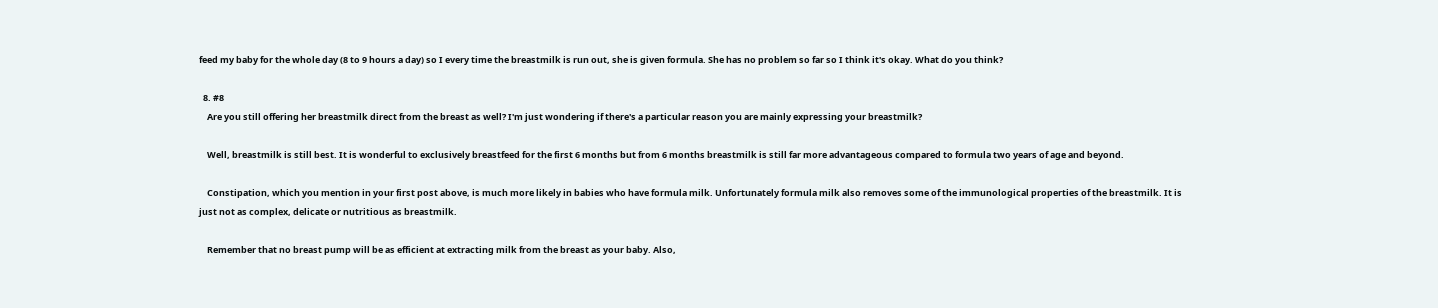feed my baby for the whole day (8 to 9 hours a day) so I every time the breastmilk is run out, she is given formula. She has no problem so far so I think it's okay. What do you think?

  8. #8
    Are you still offering her breastmilk direct from the breast as well? I'm just wondering if there's a particular reason you are mainly expressing your breastmilk?

    Well, breastmilk is still best. It is wonderful to exclusively breastfeed for the first 6 months but from 6 months breastmilk is still far more advantageous compared to formula two years of age and beyond.

    Constipation, which you mention in your first post above, is much more likely in babies who have formula milk. Unfortunately formula milk also removes some of the immunological properties of the breastmilk. It is just not as complex, delicate or nutritious as breastmilk.

    Remember that no breast pump will be as efficient at extracting milk from the breast as your baby. Also,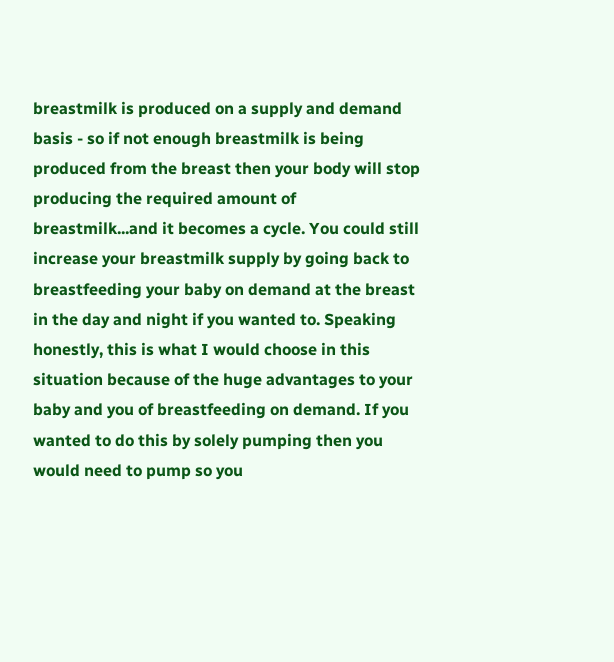breastmilk is produced on a supply and demand basis - so if not enough breastmilk is being produced from the breast then your body will stop producing the required amount of breastmilk...and it becomes a cycle. You could still increase your breastmilk supply by going back to breastfeeding your baby on demand at the breast in the day and night if you wanted to. Speaking honestly, this is what I would choose in this situation because of the huge advantages to your baby and you of breastfeeding on demand. If you wanted to do this by solely pumping then you would need to pump so you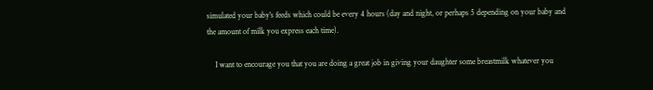simulated your baby's feeds which could be every 4 hours (day and night, or perhaps 5 depending on your baby and the amount of milk you express each time).

    I want to encourage you that you are doing a great job in giving your daughter some breastmilk whatever you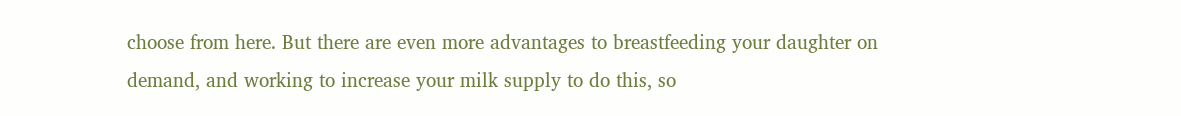choose from here. But there are even more advantages to breastfeeding your daughter on demand, and working to increase your milk supply to do this, so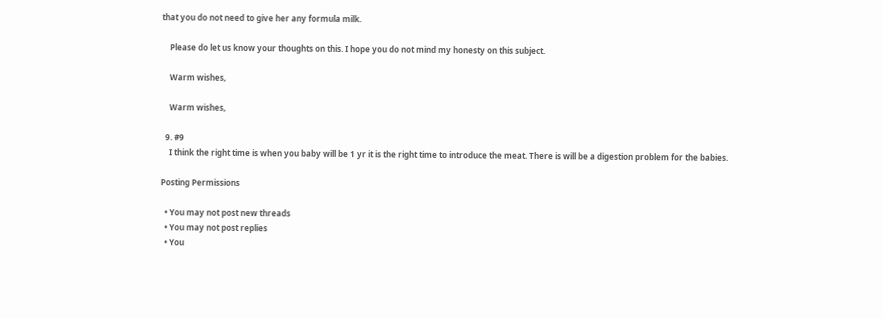that you do not need to give her any formula milk.

    Please do let us know your thoughts on this. I hope you do not mind my honesty on this subject.

    Warm wishes,

    Warm wishes,

  9. #9
    I think the right time is when you baby will be 1 yr it is the right time to introduce the meat. There is will be a digestion problem for the babies.

Posting Permissions

  • You may not post new threads
  • You may not post replies
  • You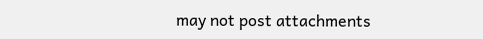may not post attachments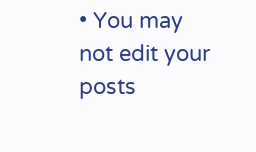• You may not edit your posts